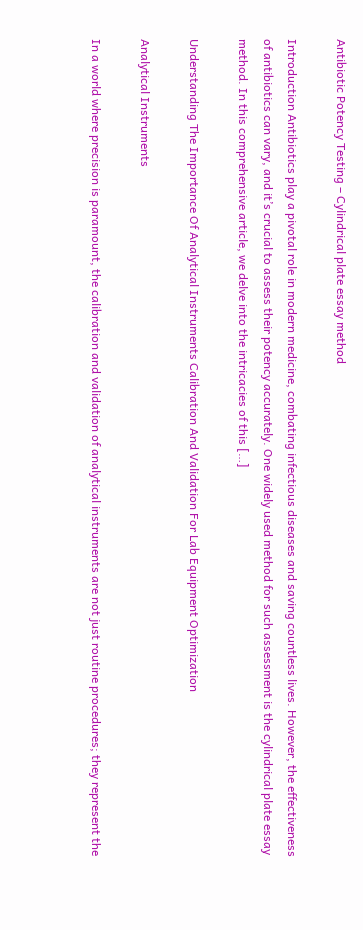Antibiotic Potency Testing – Cylindrical plate essay method

Introduction Antibiotics play a pivotal role in modern medicine, combating infectious diseases and saving countless lives. However, the effectiveness of antibiotics can vary, and it’s crucial to assess their potency accurately. One widely used method for such assessment is the cylindrical plate essay method. In this comprehensive article, we delve into the intricacies of this […]

Understanding The Importance Of Analytical Instruments Calibration And Validation For Lab Equipment Optimization

Analytical Instruments

In a world where precision is paramount, the calibration and validation of analytical instruments are not just routine procedures; they represent the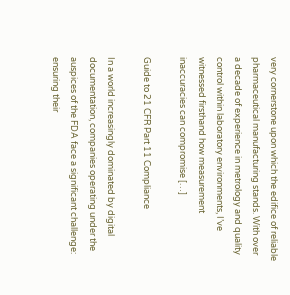very cornerstone upon which the edifice of reliable pharmaceutical manufacturing stands. With over a decade of experience in metrology and quality control within laboratory environments, I’ve witnessed firsthand how measurement inaccuracies can compromise […]

Guide to 21 CFR Part 11 Compliance

In a world increasingly dominated by digital documentation, companies operating under the auspices of the FDA face a significant challenge: ensuring their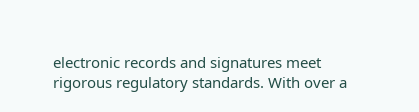electronic records and signatures meet rigorous regulatory standards. With over a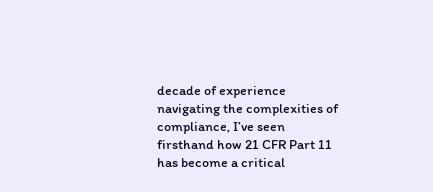decade of experience navigating the complexities of compliance, I’ve seen firsthand how 21 CFR Part 11 has become a critical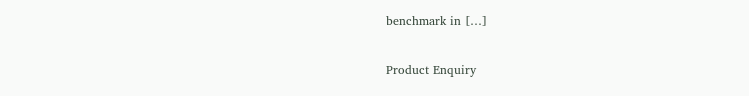benchmark in […]

Product Enquiry